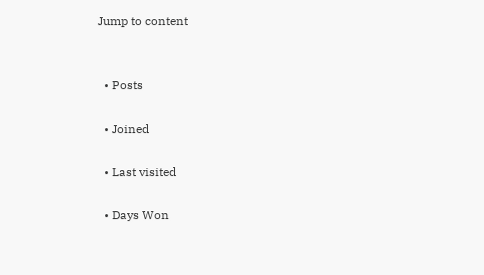Jump to content


  • Posts

  • Joined

  • Last visited

  • Days Won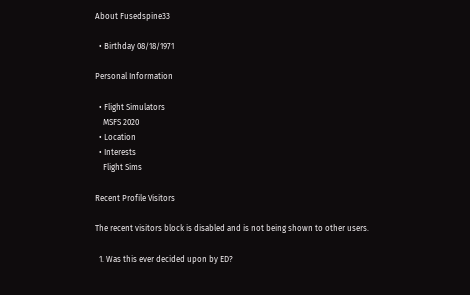About Fusedspine33

  • Birthday 08/18/1971

Personal Information

  • Flight Simulators
    MSFS 2020
  • Location
  • Interests
    Flight Sims

Recent Profile Visitors

The recent visitors block is disabled and is not being shown to other users.

  1. Was this ever decided upon by ED?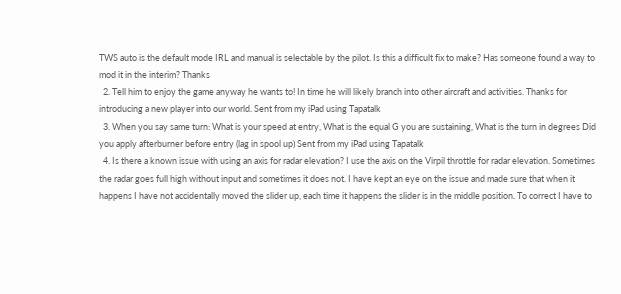TWS auto is the default mode IRL and manual is selectable by the pilot. Is this a difficult fix to make? Has someone found a way to mod it in the interim? Thanks
  2. Tell him to enjoy the game anyway he wants to! In time he will likely branch into other aircraft and activities. Thanks for introducing a new player into our world. Sent from my iPad using Tapatalk
  3. When you say same turn: What is your speed at entry, What is the equal G you are sustaining, What is the turn in degrees Did you apply afterburner before entry (lag in spool up) Sent from my iPad using Tapatalk
  4. Is there a known issue with using an axis for radar elevation? I use the axis on the Virpil throttle for radar elevation. Sometimes the radar goes full high without input and sometimes it does not. I have kept an eye on the issue and made sure that when it happens I have not accidentally moved the slider up, each time it happens the slider is in the middle position. To correct I have to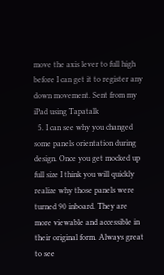move the axis lever to full high before I can get it to register any down movement. Sent from my iPad using Tapatalk
  5. I can see why you changed some panels orientation during design. Once you get mocked up full size I think you will quickly realize why those panels were turned 90 inboard. They are more viewable and accessible in their original form. Always great to see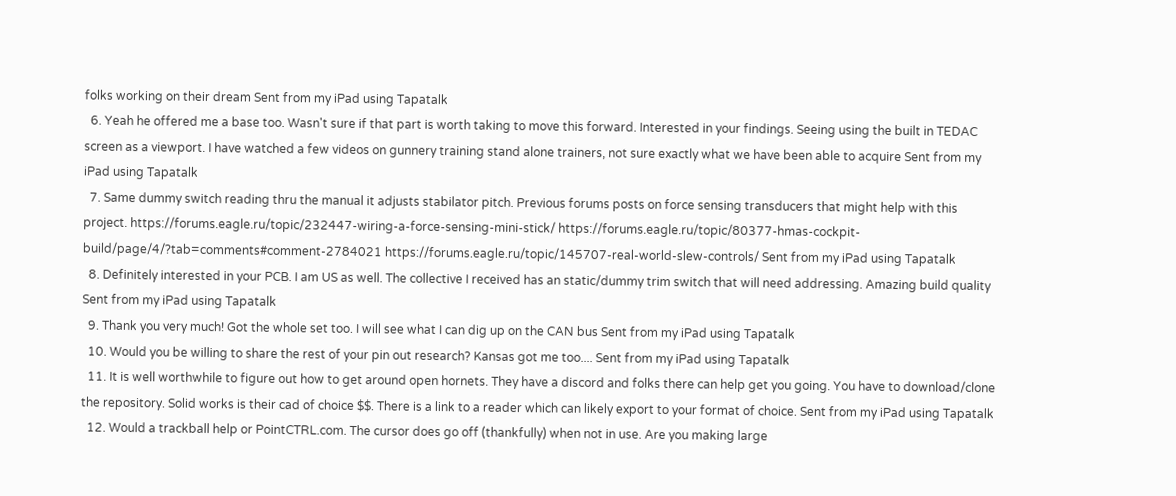folks working on their dream Sent from my iPad using Tapatalk
  6. Yeah he offered me a base too. Wasn't sure if that part is worth taking to move this forward. Interested in your findings. Seeing using the built in TEDAC screen as a viewport. I have watched a few videos on gunnery training stand alone trainers, not sure exactly what we have been able to acquire Sent from my iPad using Tapatalk
  7. Same dummy switch reading thru the manual it adjusts stabilator pitch. Previous forums posts on force sensing transducers that might help with this project. https://forums.eagle.ru/topic/232447-wiring-a-force-sensing-mini-stick/ https://forums.eagle.ru/topic/80377-hmas-cockpit-build/page/4/?tab=comments#comment-2784021 https://forums.eagle.ru/topic/145707-real-world-slew-controls/ Sent from my iPad using Tapatalk
  8. Definitely interested in your PCB. I am US as well. The collective I received has an static/dummy trim switch that will need addressing. Amazing build quality Sent from my iPad using Tapatalk
  9. Thank you very much! Got the whole set too. I will see what I can dig up on the CAN bus Sent from my iPad using Tapatalk
  10. Would you be willing to share the rest of your pin out research? Kansas got me too.... Sent from my iPad using Tapatalk
  11. It is well worthwhile to figure out how to get around open hornets. They have a discord and folks there can help get you going. You have to download/clone the repository. Solid works is their cad of choice $$. There is a link to a reader which can likely export to your format of choice. Sent from my iPad using Tapatalk
  12. Would a trackball help or PointCTRL.com. The cursor does go off (thankfully) when not in use. Are you making large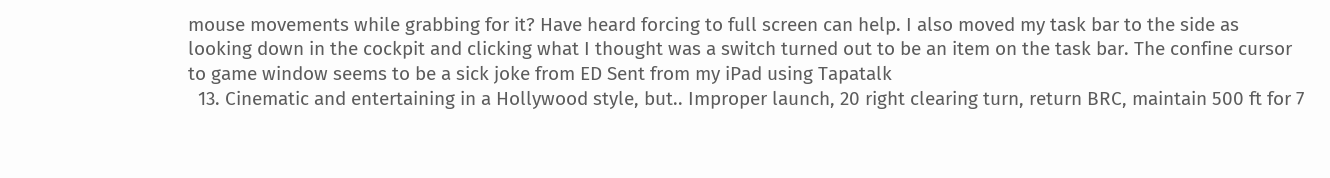mouse movements while grabbing for it? Have heard forcing to full screen can help. I also moved my task bar to the side as looking down in the cockpit and clicking what I thought was a switch turned out to be an item on the task bar. The confine cursor to game window seems to be a sick joke from ED Sent from my iPad using Tapatalk
  13. Cinematic and entertaining in a Hollywood style, but.. Improper launch, 20 right clearing turn, return BRC, maintain 500 ft for 7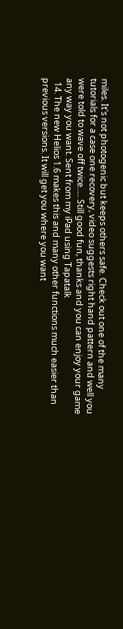miles. It's not photogenic but keeps others safe. Check out one of the many tutorials for a case one recovery, video suggests right hand pattern and well you were told to wave off twice..... Still good fun, thanks and you can enjoy your game any way you want. Sent from my iPad using Tapatalk
  14. The new Helios 1.6 makes this and many other functions much easier than previous versions. It will get you where you want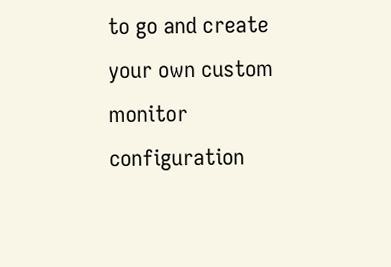to go and create your own custom monitor configuration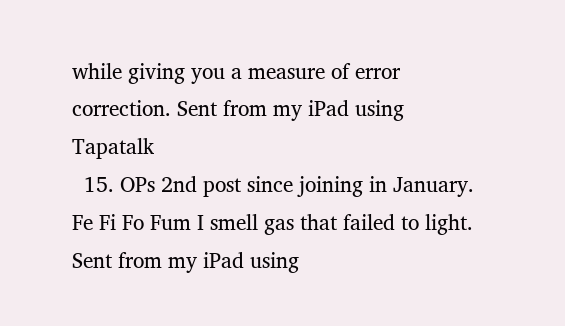while giving you a measure of error correction. Sent from my iPad using Tapatalk
  15. OPs 2nd post since joining in January. Fe Fi Fo Fum I smell gas that failed to light. Sent from my iPad using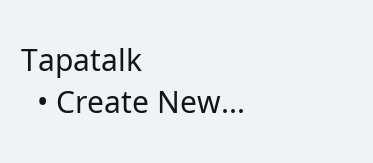Tapatalk
  • Create New...